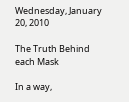Wednesday, January 20, 2010

The Truth Behind each Mask

In a way,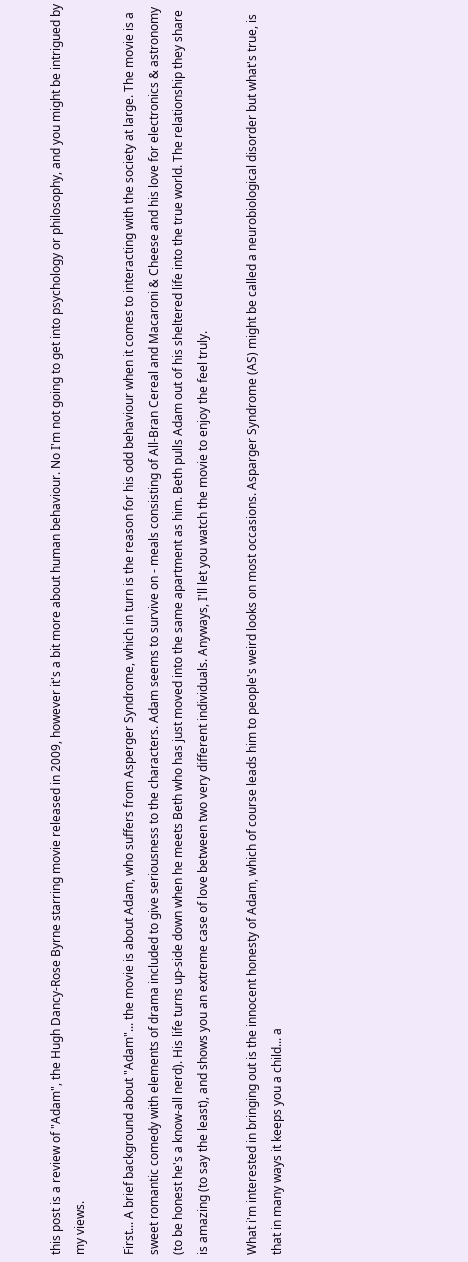this post is a review of "Adam", the Hugh Dancy-Rose Byrne starring movie released in 2009, however it's a bit more about human behaviour. No I'm not going to get into psychology or philosophy, and you might be intrigued by my views.

First... A brief background about "Adam"... the movie is about Adam, who suffers from Asperger Syndrome, which in turn is the reason for his odd behaviour when it comes to interacting with the society at large. The movie is a sweet romantic comedy with elements of drama included to give seriousness to the characters. Adam seems to survive on - meals consisting of All-Bran Cereal and Macaroni & Cheese and his love for electronics & astronomy (to be honest he's a know-all nerd). His life turns up-side down when he meets Beth who has just moved into the same apartment as him. Beth pulls Adam out of his sheltered life into the true world. The relationship they share is amazing (to say the least), and shows you an extreme case of love between two very different individuals. Anyways, I'll let you watch the movie to enjoy the feel truly.

What i'm interested in bringing out is the innocent honesty of Adam, which of course leads him to people's weird looks on most occasions. Asparger Syndrome (AS) might be called a neurobiological disorder but what's true, is that in many ways it keeps you a child... a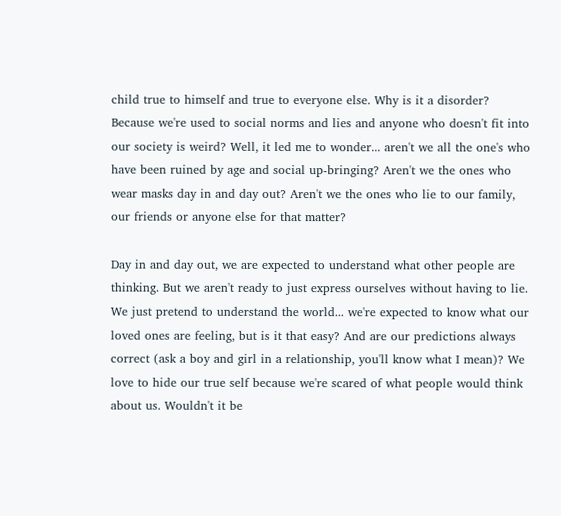child true to himself and true to everyone else. Why is it a disorder? Because we're used to social norms and lies and anyone who doesn't fit into our society is weird? Well, it led me to wonder... aren't we all the one's who have been ruined by age and social up-bringing? Aren't we the ones who wear masks day in and day out? Aren't we the ones who lie to our family, our friends or anyone else for that matter?

Day in and day out, we are expected to understand what other people are thinking. But we aren't ready to just express ourselves without having to lie. We just pretend to understand the world... we're expected to know what our loved ones are feeling, but is it that easy? And are our predictions always correct (ask a boy and girl in a relationship, you'll know what I mean)? We love to hide our true self because we're scared of what people would think about us. Wouldn't it be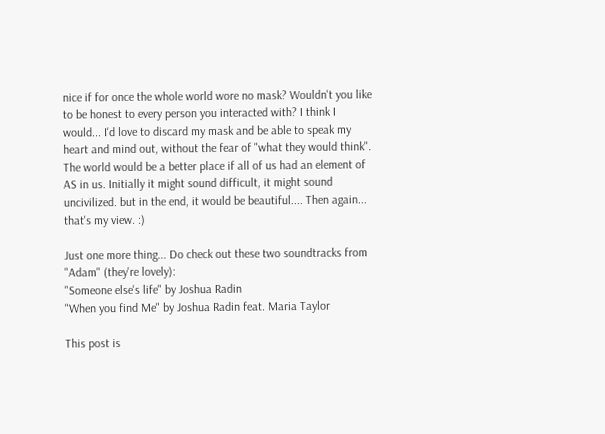nice if for once the whole world wore no mask? Wouldn't you like to be honest to every person you interacted with? I think I would... I'd love to discard my mask and be able to speak my heart and mind out, without the fear of "what they would think". The world would be a better place if all of us had an element of AS in us. Initially it might sound difficult, it might sound uncivilized. but in the end, it would be beautiful.... Then again... that's my view. :)

Just one more thing... Do check out these two soundtracks from "Adam" (they're lovely):
"Someone else's life" by Joshua Radin
"When you find Me" by Joshua Radin feat. Maria Taylor

This post is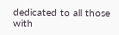dedicated to all those with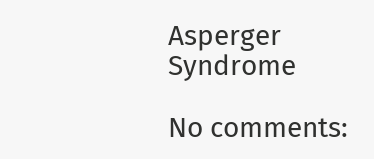Asperger Syndrome

No comments: